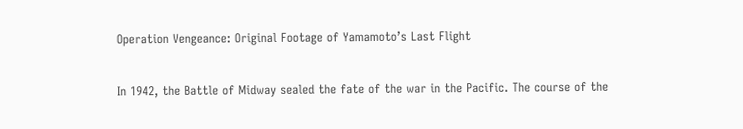Operation Vengeance: Original Footage of Yamamoto’s Last Flight


In 1942, the Battle of Midway sealed the fate of the war in the Pacific. The course of the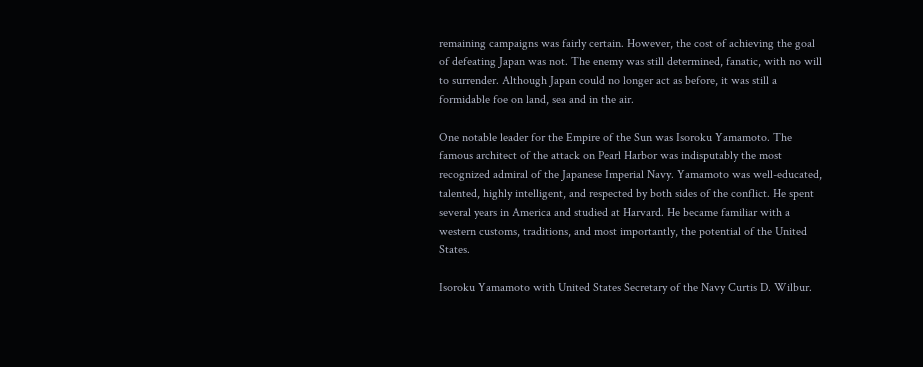remaining campaigns was fairly certain. However, the cost of achieving the goal of defeating Japan was not. The enemy was still determined, fanatic, with no will to surrender. Although Japan could no longer act as before, it was still a formidable foe on land, sea and in the air.

One notable leader for the Empire of the Sun was Isoroku Yamamoto. The famous architect of the attack on Pearl Harbor was indisputably the most recognized admiral of the Japanese Imperial Navy. Yamamoto was well-educated, talented, highly intelligent, and respected by both sides of the conflict. He spent several years in America and studied at Harvard. He became familiar with a western customs, traditions, and most importantly, the potential of the United States.

Isoroku Yamamoto with United States Secretary of the Navy Curtis D. Wilbur.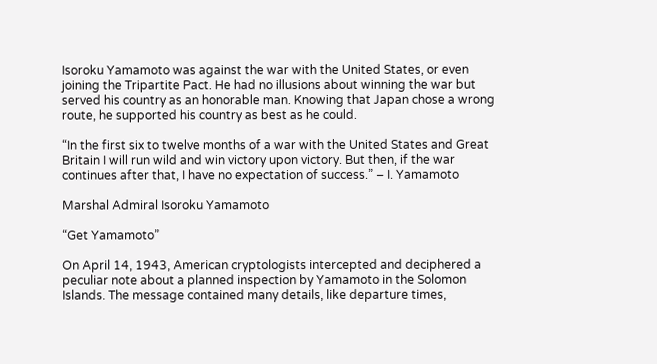Isoroku Yamamoto was against the war with the United States, or even joining the Tripartite Pact. He had no illusions about winning the war but served his country as an honorable man. Knowing that Japan chose a wrong route, he supported his country as best as he could.

“In the first six to twelve months of a war with the United States and Great Britain I will run wild and win victory upon victory. But then, if the war continues after that, I have no expectation of success.” – I. Yamamoto

Marshal Admiral Isoroku Yamamoto

“Get Yamamoto”

On April 14, 1943, American cryptologists intercepted and deciphered a peculiar note about a planned inspection by Yamamoto in the Solomon Islands. The message contained many details, like departure times,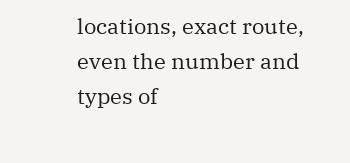locations, exact route, even the number and types of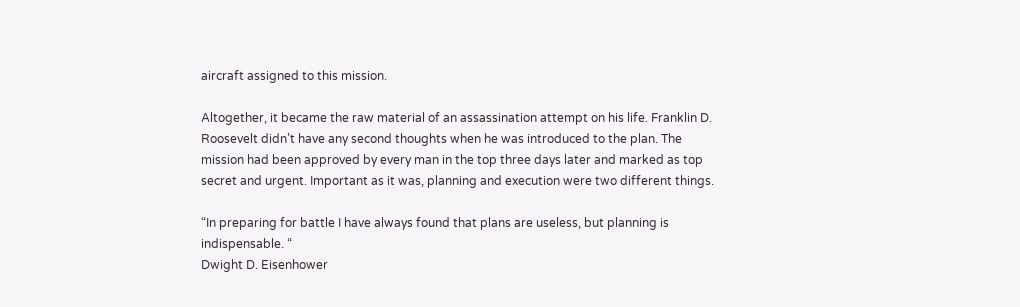aircraft assigned to this mission.

Altogether, it became the raw material of an assassination attempt on his life. Franklin D. Roosevelt didn’t have any second thoughts when he was introduced to the plan. The mission had been approved by every man in the top three days later and marked as top secret and urgent. Important as it was, planning and execution were two different things.

“In preparing for battle I have always found that plans are useless, but planning is indispensable. “
Dwight D. Eisenhower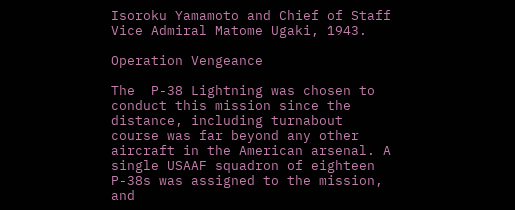Isoroku Yamamoto and Chief of Staff Vice Admiral Matome Ugaki, 1943.

Operation Vengeance

The  P-38 Lightning was chosen to conduct this mission since the distance, including turnabout course was far beyond any other aircraft in the American arsenal. A single USAAF squadron of eighteen P-38s was assigned to the mission, and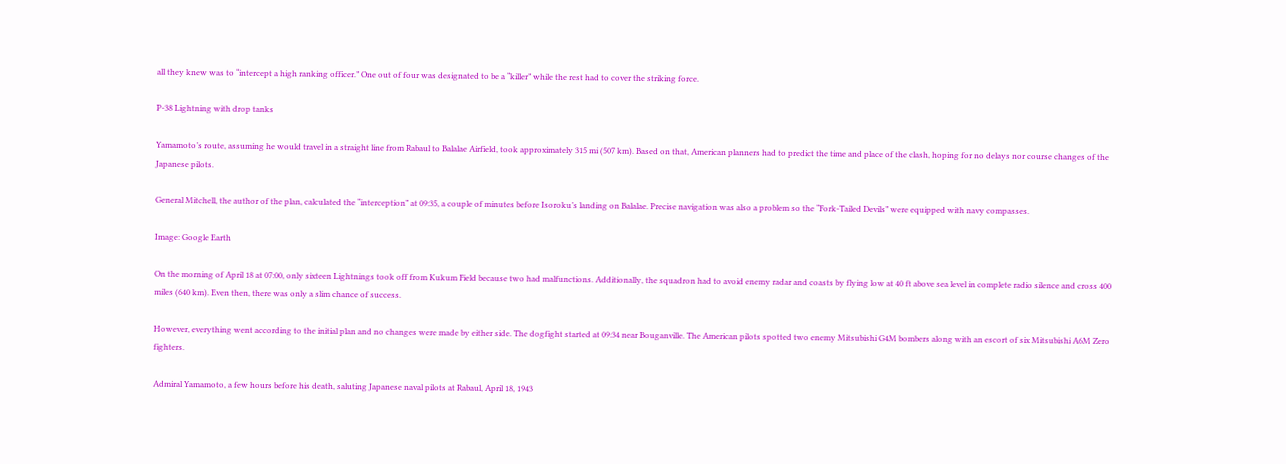all they knew was to “intercept a high ranking officer.” One out of four was designated to be a “killer” while the rest had to cover the striking force.

P-38 Lightning with drop tanks

Yamamoto’s route, assuming he would travel in a straight line from Rabaul to Balalae Airfield, took approximately 315 mi (507 km). Based on that, American planners had to predict the time and place of the clash, hoping for no delays nor course changes of the Japanese pilots.

General Mitchell, the author of the plan, calculated the “interception” at 09:35, a couple of minutes before Isoroku’s landing on Balalae. Precise navigation was also a problem so the “Fork-Tailed Devils” were equipped with navy compasses.

Image: Google Earth

On the morning of April 18 at 07:00, only sixteen Lightnings took off from Kukum Field because two had malfunctions. Additionally, the squadron had to avoid enemy radar and coasts by flying low at 40 ft above sea level in complete radio silence and cross 400 miles (640 km). Even then, there was only a slim chance of success.

However, everything went according to the initial plan and no changes were made by either side. The dogfight started at 09:34 near Bouganville. The American pilots spotted two enemy Mitsubishi G4M bombers along with an escort of six Mitsubishi A6M Zero fighters.

Admiral Yamamoto, a few hours before his death, saluting Japanese naval pilots at Rabaul, April 18, 1943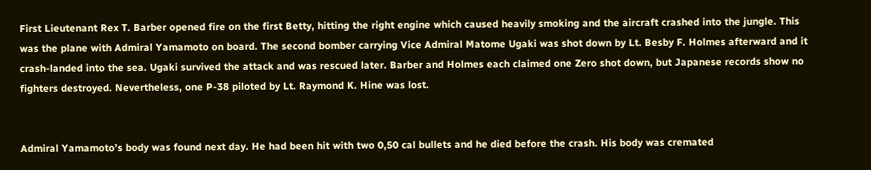First Lieutenant Rex T. Barber opened fire on the first Betty, hitting the right engine which caused heavily smoking and the aircraft crashed into the jungle. This was the plane with Admiral Yamamoto on board. The second bomber carrying Vice Admiral Matome Ugaki was shot down by Lt. Besby F. Holmes afterward and it crash-landed into the sea. Ugaki survived the attack and was rescued later. Barber and Holmes each claimed one Zero shot down, but Japanese records show no fighters destroyed. Nevertheless, one P-38 piloted by Lt. Raymond K. Hine was lost.


Admiral Yamamoto’s body was found next day. He had been hit with two 0,50 cal bullets and he died before the crash. His body was cremated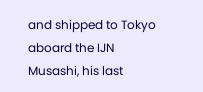and shipped to Tokyo aboard the IJN Musashi, his last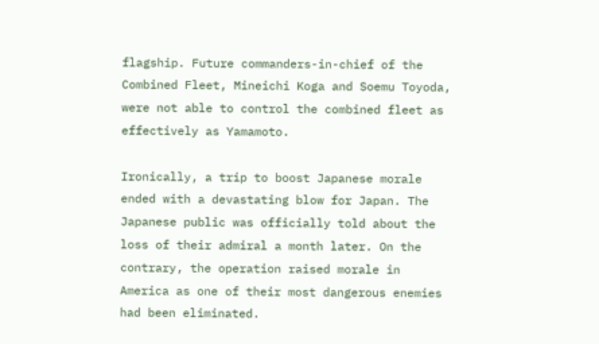flagship. Future commanders-in-chief of the Combined Fleet, Mineichi Koga and Soemu Toyoda, were not able to control the combined fleet as effectively as Yamamoto.

Ironically, a trip to boost Japanese morale ended with a devastating blow for Japan. The Japanese public was officially told about the loss of their admiral a month later. On the contrary, the operation raised morale in America as one of their most dangerous enemies had been eliminated.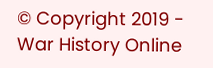© Copyright 2019 - War History Online